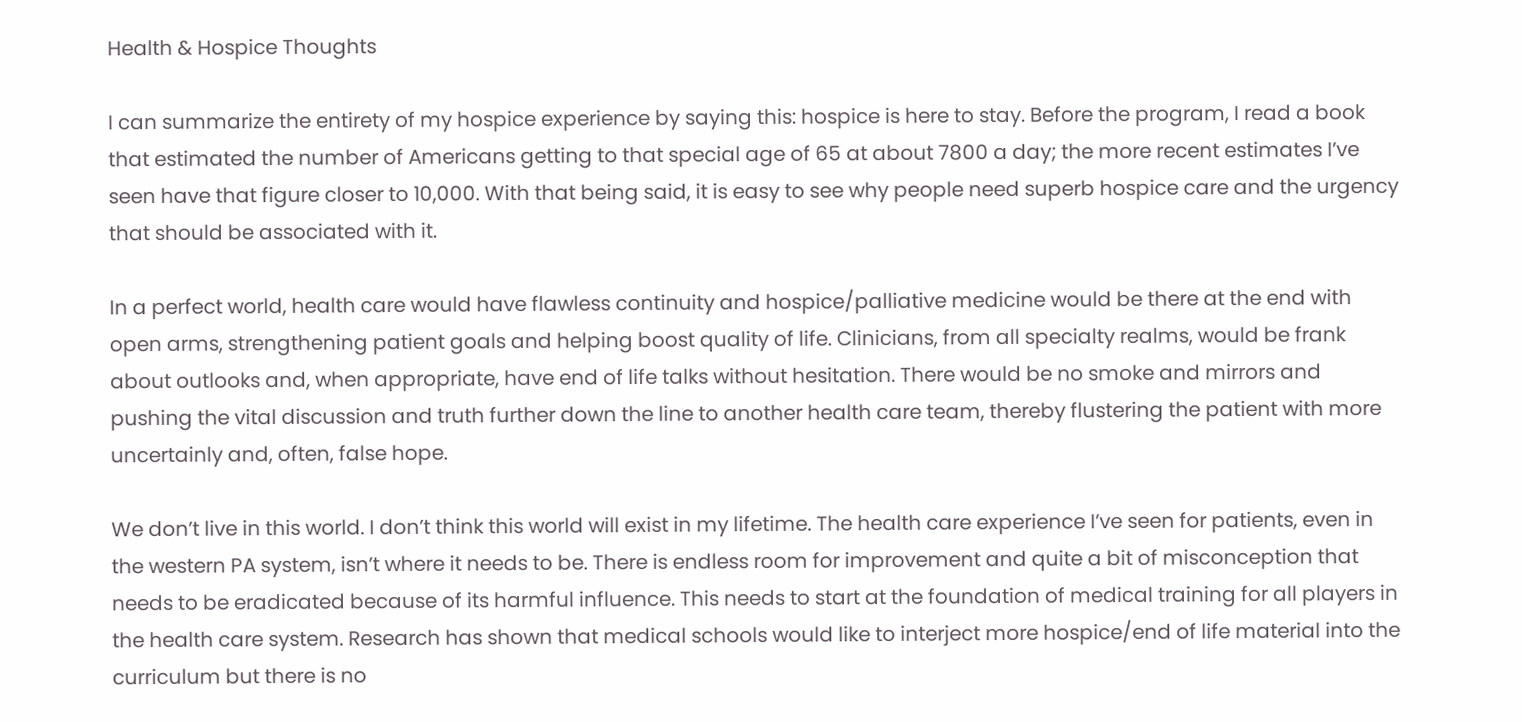Health & Hospice Thoughts

I can summarize the entirety of my hospice experience by saying this: hospice is here to stay. Before the program, I read a book that estimated the number of Americans getting to that special age of 65 at about 7800 a day; the more recent estimates I’ve seen have that figure closer to 10,000. With that being said, it is easy to see why people need superb hospice care and the urgency that should be associated with it.

In a perfect world, health care would have flawless continuity and hospice/palliative medicine would be there at the end with open arms, strengthening patient goals and helping boost quality of life. Clinicians, from all specialty realms, would be frank about outlooks and, when appropriate, have end of life talks without hesitation. There would be no smoke and mirrors and pushing the vital discussion and truth further down the line to another health care team, thereby flustering the patient with more uncertainly and, often, false hope.

We don’t live in this world. I don’t think this world will exist in my lifetime. The health care experience I’ve seen for patients, even in the western PA system, isn’t where it needs to be. There is endless room for improvement and quite a bit of misconception that needs to be eradicated because of its harmful influence. This needs to start at the foundation of medical training for all players in the health care system. Research has shown that medical schools would like to interject more hospice/end of life material into the curriculum but there is no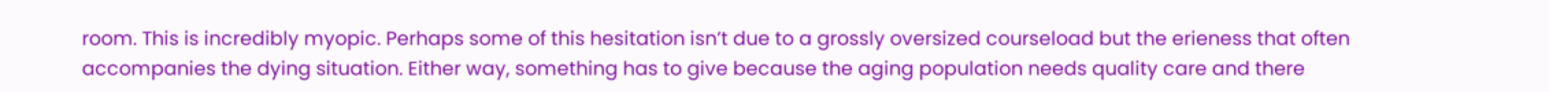room. This is incredibly myopic. Perhaps some of this hesitation isn’t due to a grossly oversized courseload but the erieness that often accompanies the dying situation. Either way, something has to give because the aging population needs quality care and there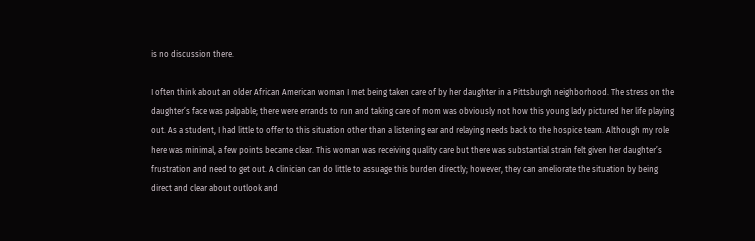is no discussion there.

I often think about an older African American woman I met being taken care of by her daughter in a Pittsburgh neighborhood. The stress on the daughter’s face was palpable; there were errands to run and taking care of mom was obviously not how this young lady pictured her life playing out. As a student, I had little to offer to this situation other than a listening ear and relaying needs back to the hospice team. Although my role here was minimal, a few points became clear. This woman was receiving quality care but there was substantial strain felt given her daughter’s frustration and need to get out. A clinician can do little to assuage this burden directly; however, they can ameliorate the situation by being direct and clear about outlook and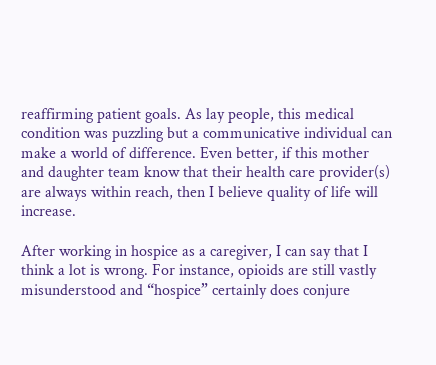reaffirming patient goals. As lay people, this medical condition was puzzling but a communicative individual can make a world of difference. Even better, if this mother and daughter team know that their health care provider(s) are always within reach, then I believe quality of life will increase.

After working in hospice as a caregiver, I can say that I think a lot is wrong. For instance, opioids are still vastly misunderstood and “hospice” certainly does conjure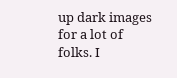up dark images for a lot of folks. I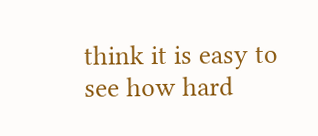think it is easy to see how hard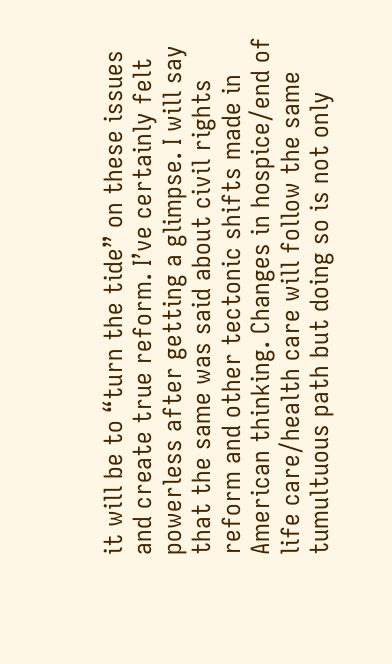it will be to “turn the tide” on these issues and create true reform. I’ve certainly felt powerless after getting a glimpse. I will say that the same was said about civil rights reform and other tectonic shifts made in American thinking. Changes in hospice/end of life care/health care will follow the same tumultuous path but doing so is not only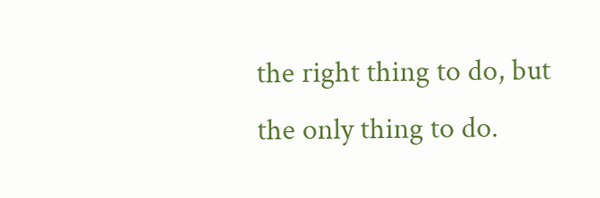the right thing to do, but the only thing to do.